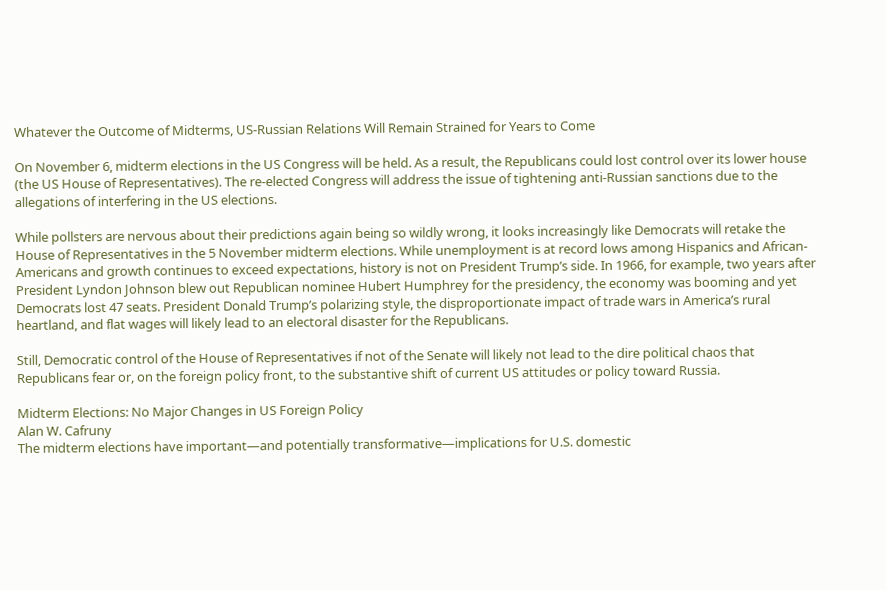Whatever the Outcome of Midterms, US-Russian Relations Will Remain Strained for Years to Come

On November 6, midterm elections in the US Congress will be held. As a result, the Republicans could lost control over its lower house (the US House of Representatives). The re-elected Congress will address the issue of tightening anti-Russian sanctions due to the allegations of interfering in the US elections.

While pollsters are nervous about their predictions again being so wildly wrong, it looks increasingly like Democrats will retake the House of Representatives in the 5 November midterm elections. While unemployment is at record lows among Hispanics and African-Americans and growth continues to exceed expectations, history is not on President Trump’s side. In 1966, for example, two years after President Lyndon Johnson blew out Republican nominee Hubert Humphrey for the presidency, the economy was booming and yet Democrats lost 47 seats. President Donald Trump’s polarizing style, the disproportionate impact of trade wars in America’s rural heartland, and flat wages will likely lead to an electoral disaster for the Republicans.

Still, Democratic control of the House of Representatives if not of the Senate will likely not lead to the dire political chaos that Republicans fear or, on the foreign policy front, to the substantive shift of current US attitudes or policy toward Russia.

Midterm Elections: No Major Changes in US Foreign Policy
Alan W. Cafruny
The midterm elections have important—and potentially transformative—implications for U.S. domestic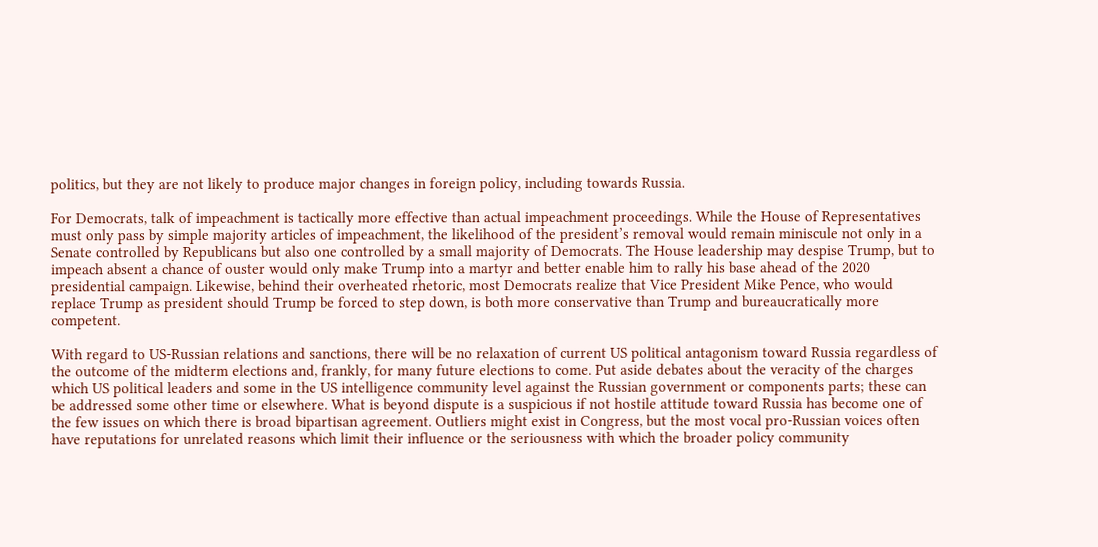politics, but they are not likely to produce major changes in foreign policy, including towards Russia.

For Democrats, talk of impeachment is tactically more effective than actual impeachment proceedings. While the House of Representatives must only pass by simple majority articles of impeachment, the likelihood of the president’s removal would remain miniscule not only in a Senate controlled by Republicans but also one controlled by a small majority of Democrats. The House leadership may despise Trump, but to impeach absent a chance of ouster would only make Trump into a martyr and better enable him to rally his base ahead of the 2020 presidential campaign. Likewise, behind their overheated rhetoric, most Democrats realize that Vice President Mike Pence, who would replace Trump as president should Trump be forced to step down, is both more conservative than Trump and bureaucratically more competent.

With regard to US-Russian relations and sanctions, there will be no relaxation of current US political antagonism toward Russia regardless of the outcome of the midterm elections and, frankly, for many future elections to come. Put aside debates about the veracity of the charges which US political leaders and some in the US intelligence community level against the Russian government or components parts; these can be addressed some other time or elsewhere. What is beyond dispute is a suspicious if not hostile attitude toward Russia has become one of the few issues on which there is broad bipartisan agreement. Outliers might exist in Congress, but the most vocal pro-Russian voices often have reputations for unrelated reasons which limit their influence or the seriousness with which the broader policy community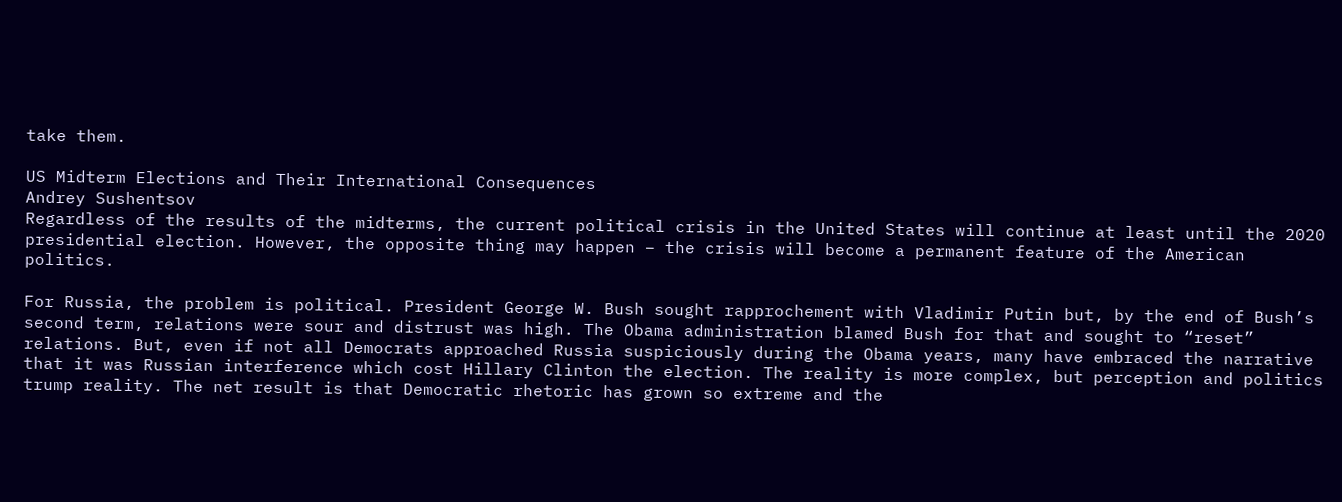take them.

US Midterm Elections and Their International Consequences
Andrey Sushentsov
Regardless of the results of the midterms, the current political crisis in the United States will continue at least until the 2020 presidential election. However, the opposite thing may happen – the crisis will become a permanent feature of the American politics.

For Russia, the problem is political. President George W. Bush sought rapprochement with Vladimir Putin but, by the end of Bush’s second term, relations were sour and distrust was high. The Obama administration blamed Bush for that and sought to “reset” relations. But, even if not all Democrats approached Russia suspiciously during the Obama years, many have embraced the narrative that it was Russian interference which cost Hillary Clinton the election. The reality is more complex, but perception and politics trump reality. The net result is that Democratic rhetoric has grown so extreme and the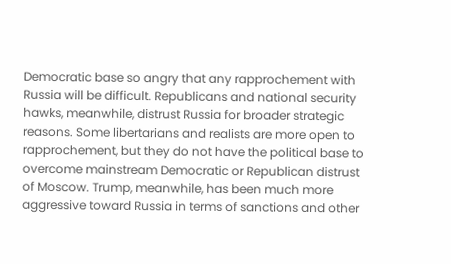Democratic base so angry that any rapprochement with Russia will be difficult. Republicans and national security hawks, meanwhile, distrust Russia for broader strategic reasons. Some libertarians and realists are more open to rapprochement, but they do not have the political base to overcome mainstream Democratic or Republican distrust of Moscow. Trump, meanwhile, has been much more aggressive toward Russia in terms of sanctions and other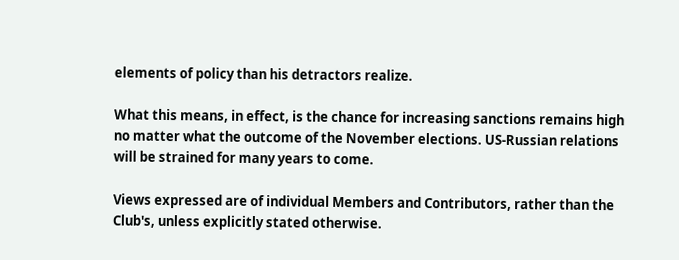elements of policy than his detractors realize.

What this means, in effect, is the chance for increasing sanctions remains high no matter what the outcome of the November elections. US-Russian relations will be strained for many years to come.

Views expressed are of individual Members and Contributors, rather than the Club's, unless explicitly stated otherwise.